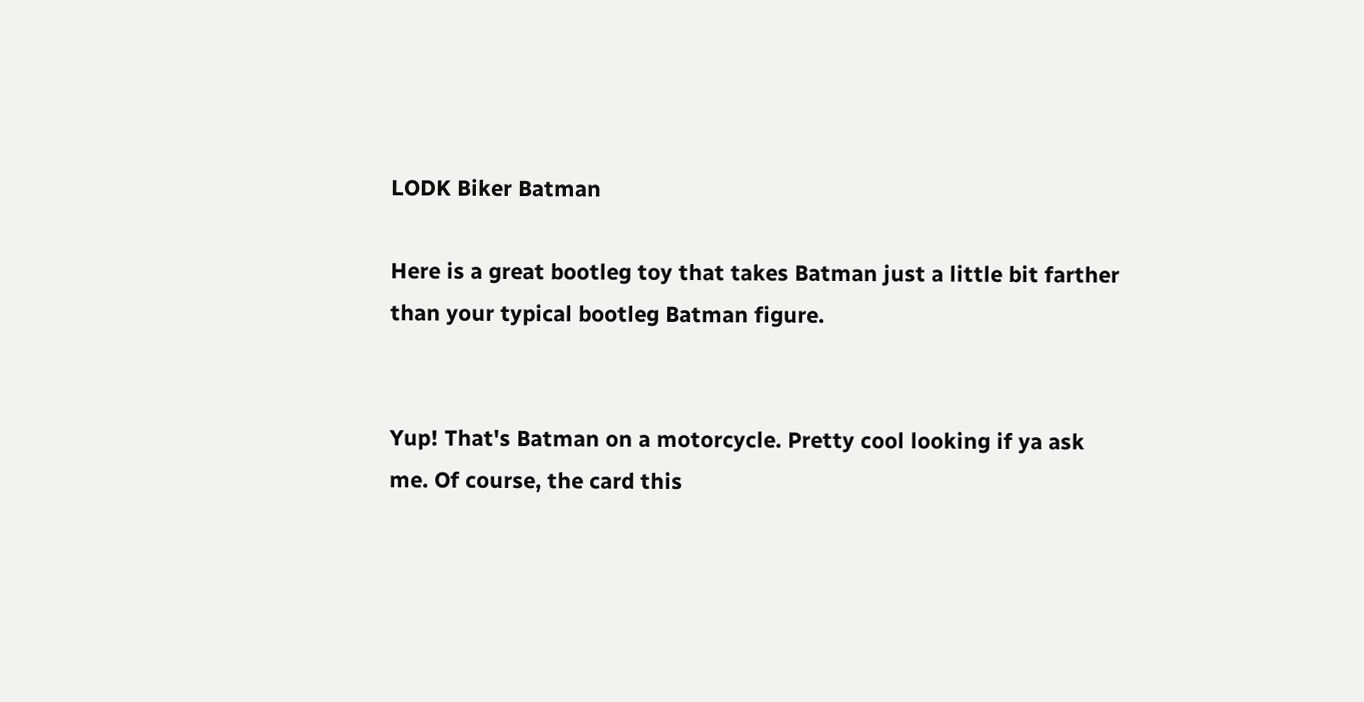LODK Biker Batman

Here is a great bootleg toy that takes Batman just a little bit farther than your typical bootleg Batman figure.


Yup! That's Batman on a motorcycle. Pretty cool looking if ya ask me. Of course, the card this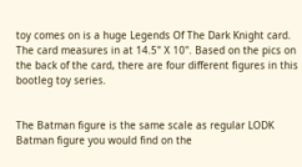toy comes on is a huge Legends Of The Dark Knight card. The card measures in at 14.5" X 10". Based on the pics on the back of the card, there are four different figures in this bootleg toy series.


The Batman figure is the same scale as regular LODK Batman figure you would find on the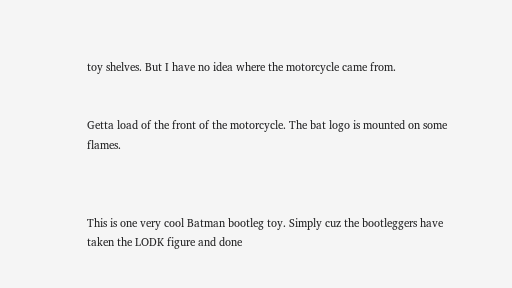toy shelves. But I have no idea where the motorcycle came from.


Getta load of the front of the motorcycle. The bat logo is mounted on some flames.



This is one very cool Batman bootleg toy. Simply cuz the bootleggers have taken the LODK figure and done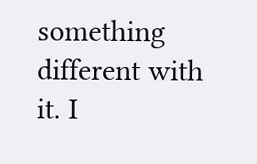something different with it. I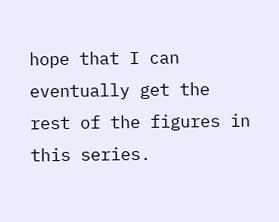hope that I can eventually get the rest of the figures in this series.